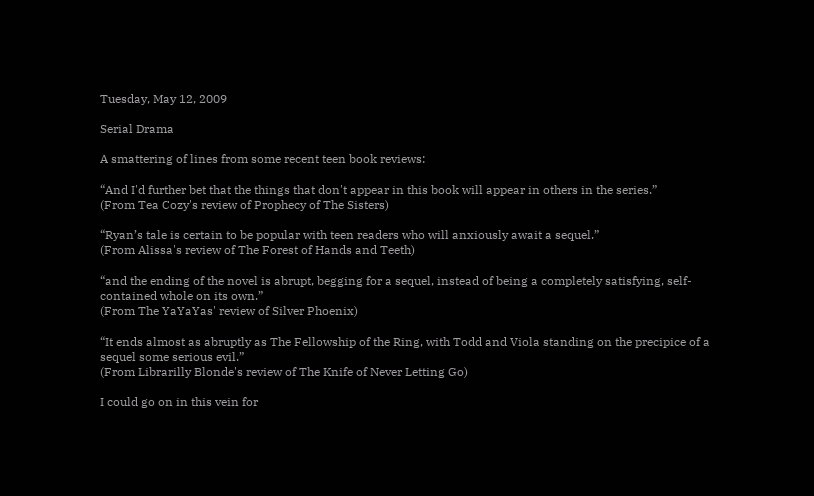Tuesday, May 12, 2009

Serial Drama

A smattering of lines from some recent teen book reviews:

“And I'd further bet that the things that don't appear in this book will appear in others in the series.”
(From Tea Cozy's review of Prophecy of The Sisters)

“Ryan’s tale is certain to be popular with teen readers who will anxiously await a sequel.”
(From Alissa's review of The Forest of Hands and Teeth)

“and the ending of the novel is abrupt, begging for a sequel, instead of being a completely satisfying, self-contained whole on its own.”
(From The YaYaYas' review of Silver Phoenix)

“It ends almost as abruptly as The Fellowship of the Ring, with Todd and Viola standing on the precipice of a sequel some serious evil.”
(From Librarilly Blonde's review of The Knife of Never Letting Go)

I could go on in this vein for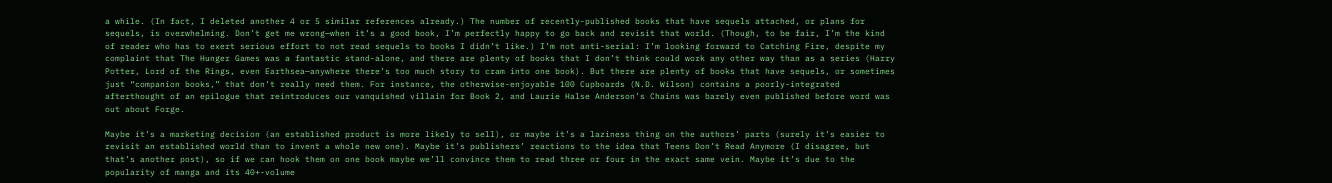a while. (In fact, I deleted another 4 or 5 similar references already.) The number of recently-published books that have sequels attached, or plans for sequels, is overwhelming. Don’t get me wrong—when it’s a good book, I’m perfectly happy to go back and revisit that world. (Though, to be fair, I’m the kind of reader who has to exert serious effort to not read sequels to books I didn’t like.) I’m not anti-serial: I’m looking forward to Catching Fire, despite my complaint that The Hunger Games was a fantastic stand-alone, and there are plenty of books that I don’t think could work any other way than as a series (Harry Potter, Lord of the Rings, even Earthsea—anywhere there’s too much story to cram into one book). But there are plenty of books that have sequels, or sometimes just “companion books,” that don’t really need them. For instance, the otherwise-enjoyable 100 Cupboards (N.D. Wilson) contains a poorly-integrated afterthought of an epilogue that reintroduces our vanquished villain for Book 2, and Laurie Halse Anderson’s Chains was barely even published before word was out about Forge.

Maybe it’s a marketing decision (an established product is more likely to sell), or maybe it’s a laziness thing on the authors’ parts (surely it’s easier to revisit an established world than to invent a whole new one). Maybe it’s publishers’ reactions to the idea that Teens Don’t Read Anymore (I disagree, but that’s another post), so if we can hook them on one book maybe we’ll convince them to read three or four in the exact same vein. Maybe it’s due to the popularity of manga and its 40+-volume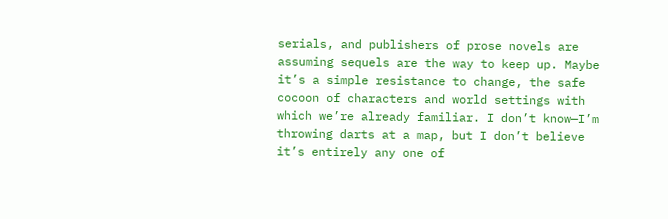serials, and publishers of prose novels are assuming sequels are the way to keep up. Maybe it’s a simple resistance to change, the safe cocoon of characters and world settings with which we’re already familiar. I don’t know—I’m throwing darts at a map, but I don’t believe it’s entirely any one of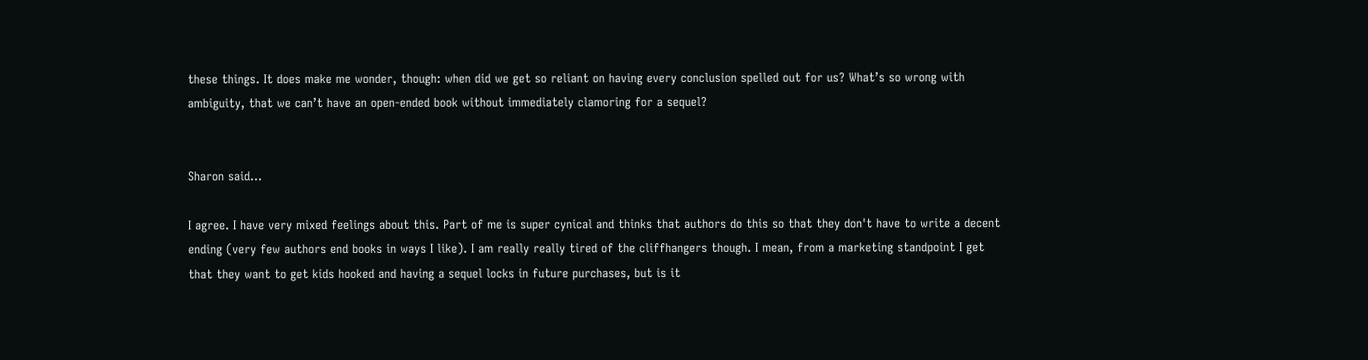these things. It does make me wonder, though: when did we get so reliant on having every conclusion spelled out for us? What’s so wrong with ambiguity, that we can’t have an open-ended book without immediately clamoring for a sequel?


Sharon said...

I agree. I have very mixed feelings about this. Part of me is super cynical and thinks that authors do this so that they don't have to write a decent ending (very few authors end books in ways I like). I am really really tired of the cliffhangers though. I mean, from a marketing standpoint I get that they want to get kids hooked and having a sequel locks in future purchases, but is it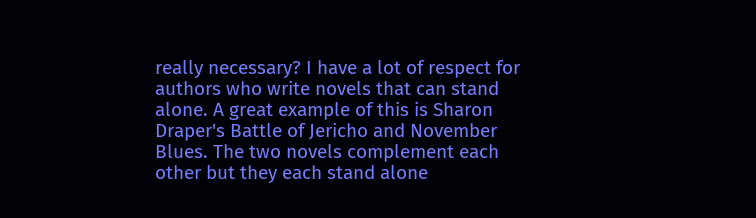really necessary? I have a lot of respect for authors who write novels that can stand alone. A great example of this is Sharon Draper's Battle of Jericho and November Blues. The two novels complement each other but they each stand alone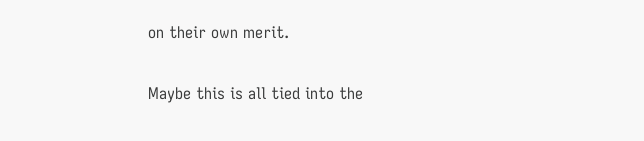on their own merit.

Maybe this is all tied into the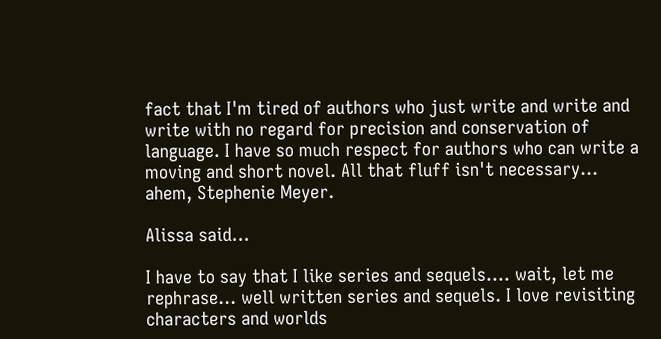fact that I'm tired of authors who just write and write and write with no regard for precision and conservation of language. I have so much respect for authors who can write a moving and short novel. All that fluff isn't necessary... ahem, Stephenie Meyer.

Alissa said...

I have to say that I like series and sequels.... wait, let me rephrase... well written series and sequels. I love revisiting characters and worlds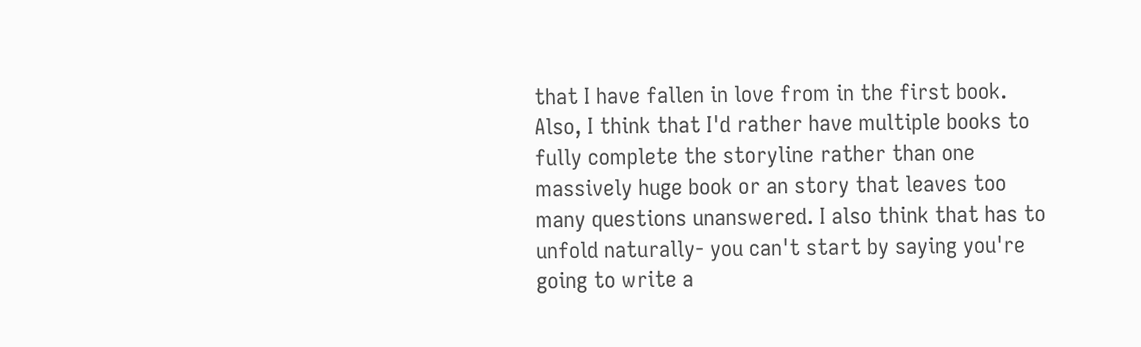that I have fallen in love from in the first book. Also, I think that I'd rather have multiple books to fully complete the storyline rather than one massively huge book or an story that leaves too many questions unanswered. I also think that has to unfold naturally- you can't start by saying you're going to write a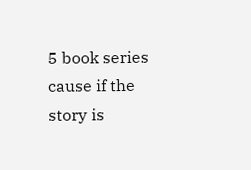5 book series cause if the story is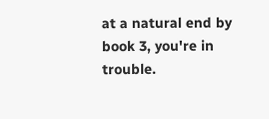at a natural end by book 3, you're in trouble.